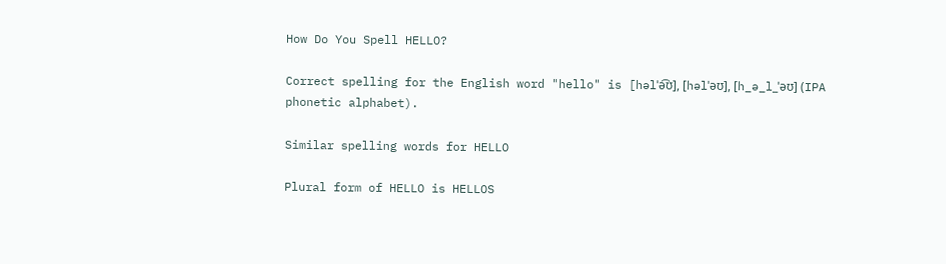How Do You Spell HELLO?

Correct spelling for the English word "hello" is [həlˈə͡ʊ], [həlˈəʊ], [h_ə_l_ˈəʊ] (IPA phonetic alphabet).

Similar spelling words for HELLO

Plural form of HELLO is HELLOS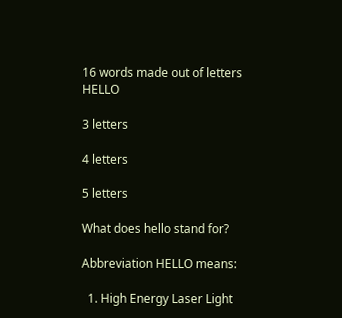16 words made out of letters HELLO

3 letters

4 letters

5 letters

What does hello stand for?

Abbreviation HELLO means:

  1. High Energy Laser Light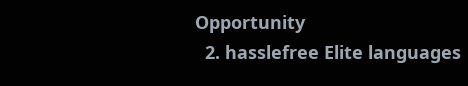Opportunity
  2. hasslefree Elite languages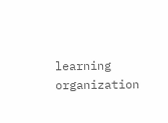learning organization